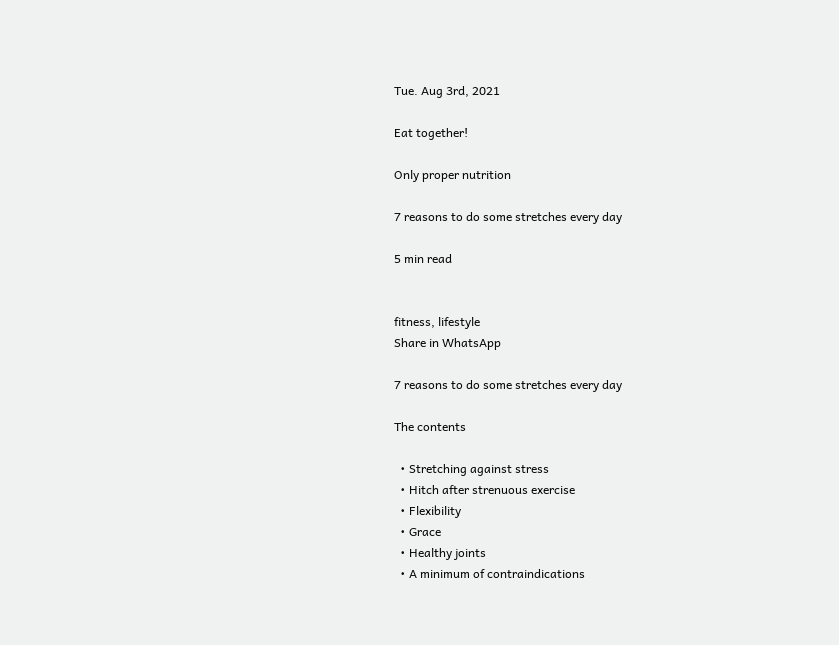Tue. Aug 3rd, 2021

Eat together!

Only proper nutrition

7 reasons to do some stretches every day

5 min read


fitness, lifestyle
Share in WhatsApp

7 reasons to do some stretches every day

The contents

  • Stretching against stress
  • Hitch after strenuous exercise
  • Flexibility
  • Grace
  • Healthy joints
  • A minimum of contraindications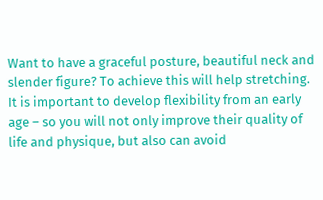Want to have a graceful posture, beautiful neck and slender figure? To achieve this will help stretching. It is important to develop flexibility from an early age – so you will not only improve their quality of life and physique, but also can avoid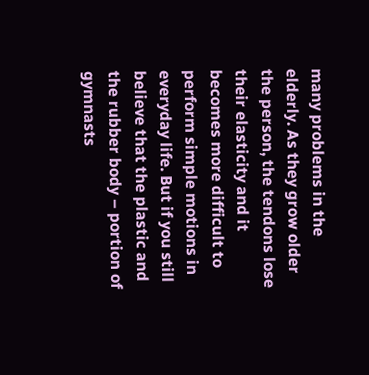many problems in the elderly. As they grow older the person, the tendons lose their elasticity and it becomes more difficult to perform simple motions in everyday life. But if you still believe that the plastic and the rubber body – portion of gymnasts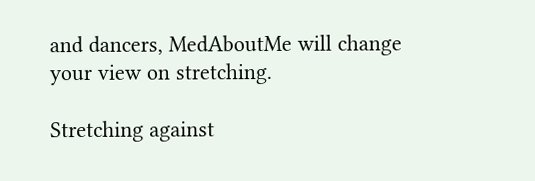and dancers, MedAboutMe will change your view on stretching.

Stretching against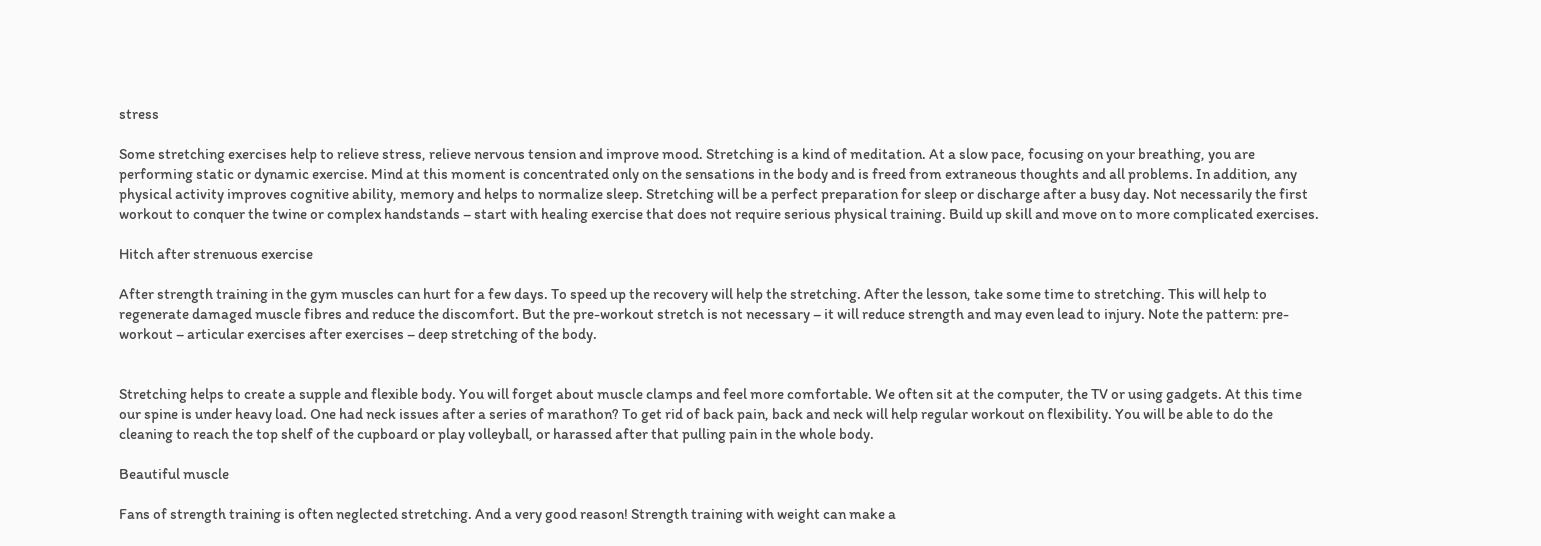stress

Some stretching exercises help to relieve stress, relieve nervous tension and improve mood. Stretching is a kind of meditation. At a slow pace, focusing on your breathing, you are performing static or dynamic exercise. Mind at this moment is concentrated only on the sensations in the body and is freed from extraneous thoughts and all problems. In addition, any physical activity improves cognitive ability, memory and helps to normalize sleep. Stretching will be a perfect preparation for sleep or discharge after a busy day. Not necessarily the first workout to conquer the twine or complex handstands – start with healing exercise that does not require serious physical training. Build up skill and move on to more complicated exercises.

Hitch after strenuous exercise

After strength training in the gym muscles can hurt for a few days. To speed up the recovery will help the stretching. After the lesson, take some time to stretching. This will help to regenerate damaged muscle fibres and reduce the discomfort. But the pre-workout stretch is not necessary – it will reduce strength and may even lead to injury. Note the pattern: pre-workout – articular exercises after exercises – deep stretching of the body.


Stretching helps to create a supple and flexible body. You will forget about muscle clamps and feel more comfortable. We often sit at the computer, the TV or using gadgets. At this time our spine is under heavy load. One had neck issues after a series of marathon? To get rid of back pain, back and neck will help regular workout on flexibility. You will be able to do the cleaning to reach the top shelf of the cupboard or play volleyball, or harassed after that pulling pain in the whole body.

Beautiful muscle

Fans of strength training is often neglected stretching. And a very good reason! Strength training with weight can make a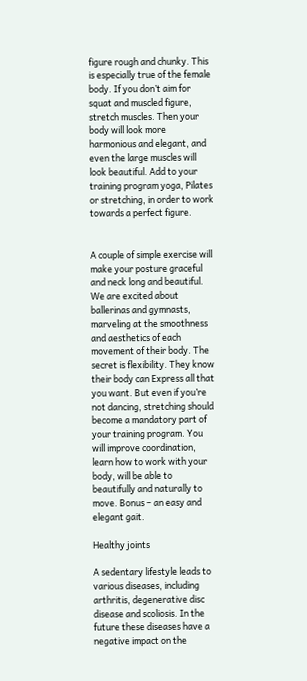figure rough and chunky. This is especially true of the female body. If you don’t aim for squat and muscled figure, stretch muscles. Then your body will look more harmonious and elegant, and even the large muscles will look beautiful. Add to your training program yoga, Pilates or stretching, in order to work towards a perfect figure.


A couple of simple exercise will make your posture graceful and neck long and beautiful. We are excited about ballerinas and gymnasts, marveling at the smoothness and aesthetics of each movement of their body. The secret is flexibility. They know their body can Express all that you want. But even if you’re not dancing, stretching should become a mandatory part of your training program. You will improve coordination, learn how to work with your body, will be able to beautifully and naturally to move. Bonus – an easy and elegant gait.

Healthy joints

A sedentary lifestyle leads to various diseases, including arthritis, degenerative disc disease and scoliosis. In the future these diseases have a negative impact on the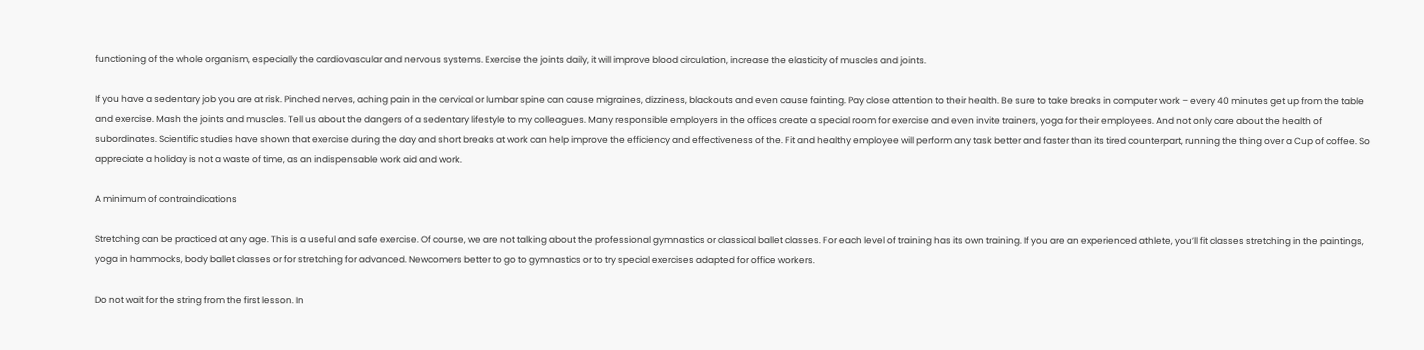functioning of the whole organism, especially the cardiovascular and nervous systems. Exercise the joints daily, it will improve blood circulation, increase the elasticity of muscles and joints.

If you have a sedentary job you are at risk. Pinched nerves, aching pain in the cervical or lumbar spine can cause migraines, dizziness, blackouts and even cause fainting. Pay close attention to their health. Be sure to take breaks in computer work – every 40 minutes get up from the table and exercise. Mash the joints and muscles. Tell us about the dangers of a sedentary lifestyle to my colleagues. Many responsible employers in the offices create a special room for exercise and even invite trainers, yoga for their employees. And not only care about the health of subordinates. Scientific studies have shown that exercise during the day and short breaks at work can help improve the efficiency and effectiveness of the. Fit and healthy employee will perform any task better and faster than its tired counterpart, running the thing over a Cup of coffee. So appreciate a holiday is not a waste of time, as an indispensable work aid and work.

A minimum of contraindications

Stretching can be practiced at any age. This is a useful and safe exercise. Of course, we are not talking about the professional gymnastics or classical ballet classes. For each level of training has its own training. If you are an experienced athlete, you’ll fit classes stretching in the paintings, yoga in hammocks, body ballet classes or for stretching for advanced. Newcomers better to go to gymnastics or to try special exercises adapted for office workers.

Do not wait for the string from the first lesson. In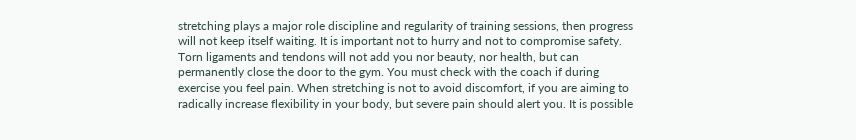stretching plays a major role discipline and regularity of training sessions, then progress will not keep itself waiting. It is important not to hurry and not to compromise safety. Torn ligaments and tendons will not add you nor beauty, nor health, but can permanently close the door to the gym. You must check with the coach if during exercise you feel pain. When stretching is not to avoid discomfort, if you are aiming to radically increase flexibility in your body, but severe pain should alert you. It is possible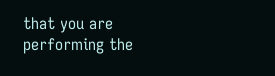that you are performing the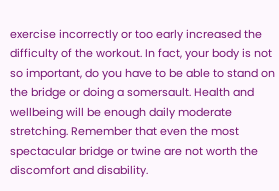exercise incorrectly or too early increased the difficulty of the workout. In fact, your body is not so important, do you have to be able to stand on the bridge or doing a somersault. Health and wellbeing will be enough daily moderate stretching. Remember that even the most spectacular bridge or twine are not worth the discomfort and disability.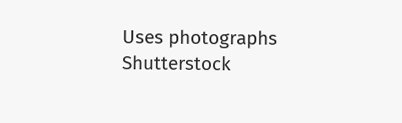Uses photographs Shutterstock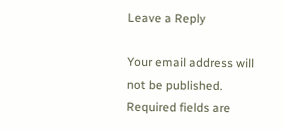Leave a Reply

Your email address will not be published. Required fields are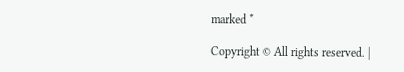marked *

Copyright © All rights reserved. |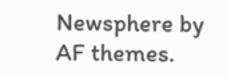Newsphere by AF themes.